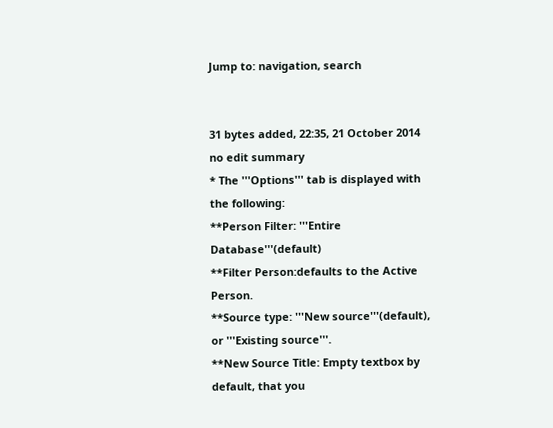Jump to: navigation, search


31 bytes added, 22:35, 21 October 2014
no edit summary
* The '''Options''' tab is displayed with the following:
**Person Filter: '''Entire Database'''(default)
**Filter Person:defaults to the Active Person.
**Source type: '''New source'''(default), or '''Existing source'''.
**New Source Title: Empty textbox by default, that you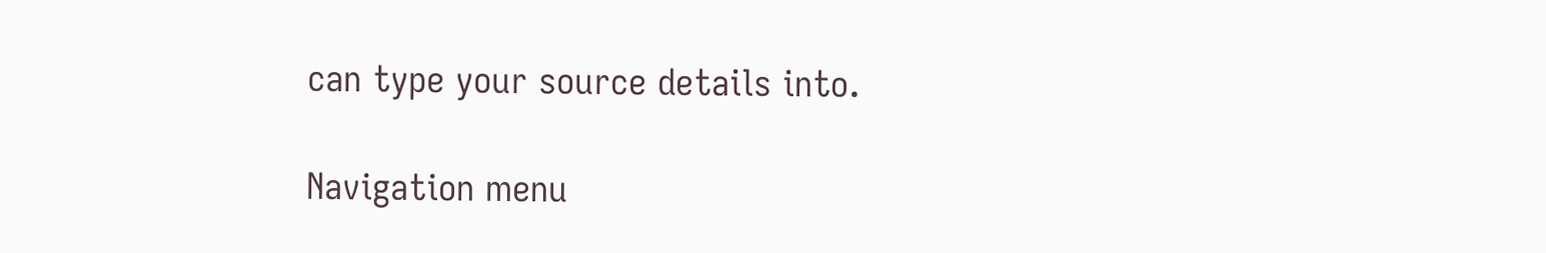can type your source details into.

Navigation menu